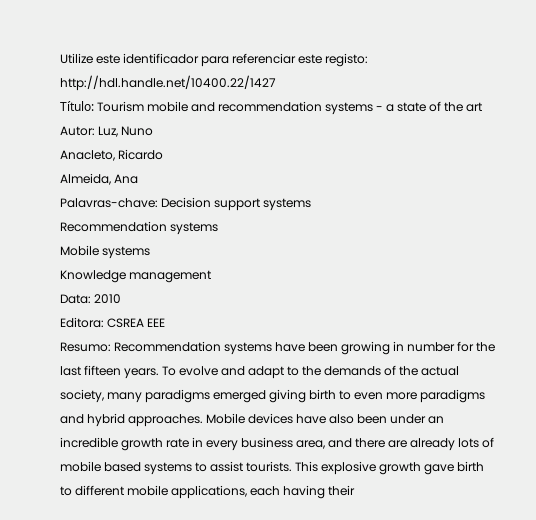Utilize este identificador para referenciar este registo: http://hdl.handle.net/10400.22/1427
Título: Tourism mobile and recommendation systems - a state of the art
Autor: Luz, Nuno
Anacleto, Ricardo
Almeida, Ana
Palavras-chave: Decision support systems
Recommendation systems
Mobile systems
Knowledge management
Data: 2010
Editora: CSREA EEE
Resumo: Recommendation systems have been growing in number for the last fifteen years. To evolve and adapt to the demands of the actual society, many paradigms emerged giving birth to even more paradigms and hybrid approaches. Mobile devices have also been under an incredible growth rate in every business area, and there are already lots of mobile based systems to assist tourists. This explosive growth gave birth to different mobile applications, each having their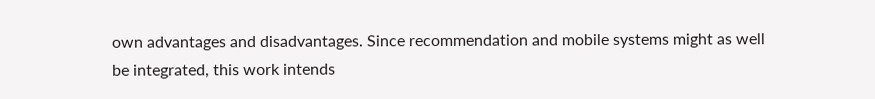own advantages and disadvantages. Since recommendation and mobile systems might as well be integrated, this work intends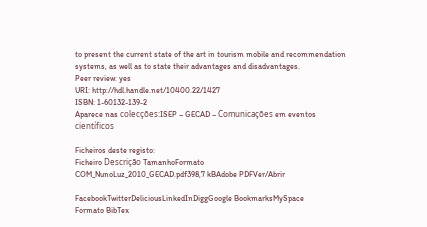to present the current state of the art in tourism mobile and recommendation systems, as well as to state their advantages and disadvantages.
Peer review: yes
URI: http://hdl.handle.net/10400.22/1427
ISBN: 1-60132-139-2
Aparece nas colecções:ISEP – GECAD – Comunicações em eventos científicos

Ficheiros deste registo:
Ficheiro Descrição TamanhoFormato
COM_NunoLuz_2010_GECAD.pdf398,7 kBAdobe PDFVer/Abrir

FacebookTwitterDeliciousLinkedInDiggGoogle BookmarksMySpace
Formato BibTex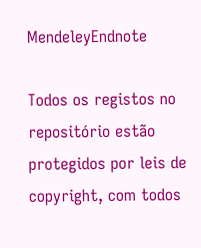MendeleyEndnote

Todos os registos no repositório estão protegidos por leis de copyright, com todos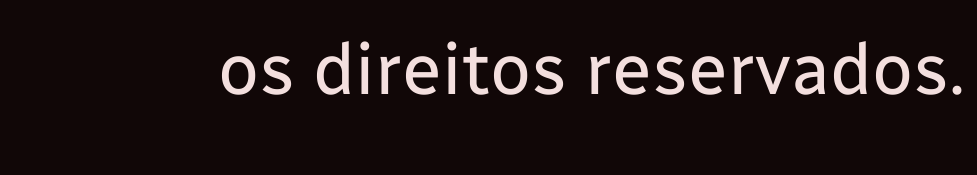os direitos reservados.